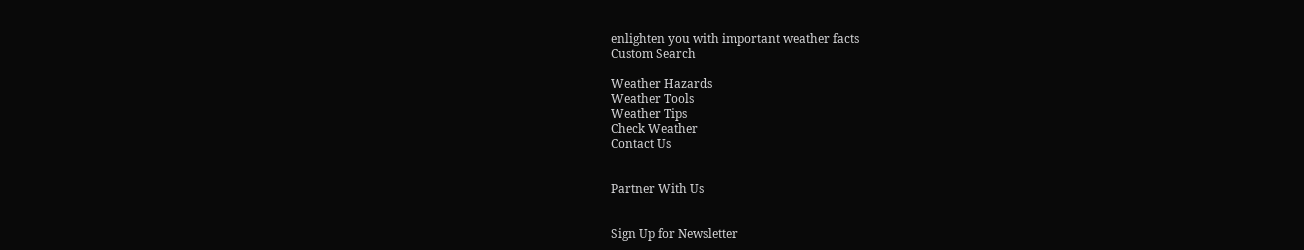enlighten you with important weather facts
Custom Search

Weather Hazards
Weather Tools
Weather Tips
Check Weather
Contact Us


Partner With Us


Sign Up for Newsletter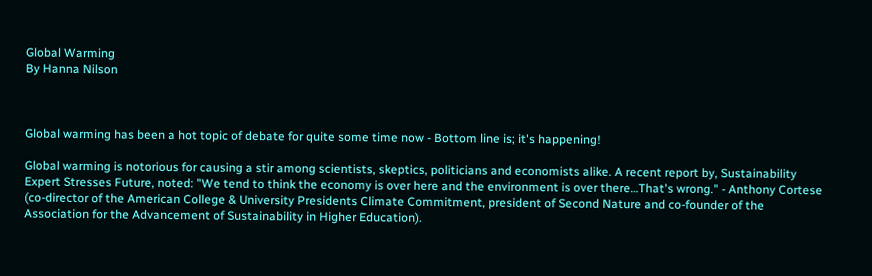Global Warming
By Hanna Nilson



Global warming has been a hot topic of debate for quite some time now - Bottom line is; it's happening!

Global warming is notorious for causing a stir among scientists, skeptics, politicians and economists alike. A recent report by, Sustainability Expert Stresses Future, noted: "We tend to think the economy is over here and the environment is over there…That's wrong." - Anthony Cortese (co-director of the American College & University Presidents Climate Commitment, president of Second Nature and co-founder of the Association for the Advancement of Sustainability in Higher Education).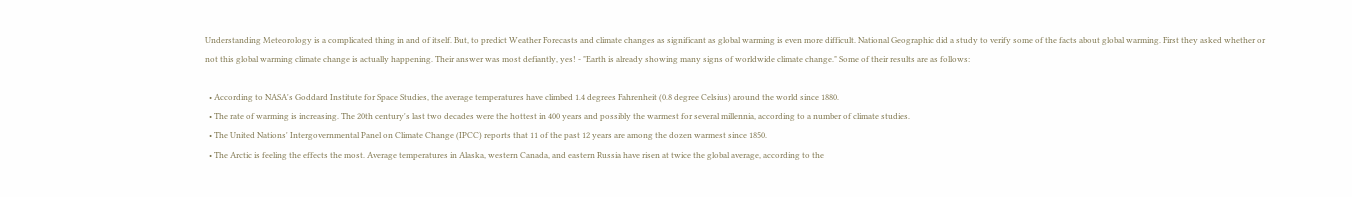Understanding Meteorology is a complicated thing in and of itself. But, to predict Weather Forecasts and climate changes as significant as global warming is even more difficult. National Geographic did a study to verify some of the facts about global warming. First they asked whether or not this global warming climate change is actually happening. Their answer was most defiantly, yes! - "Earth is already showing many signs of worldwide climate change." Some of their results are as follows:

  • According to NASA's Goddard Institute for Space Studies, the average temperatures have climbed 1.4 degrees Fahrenheit (0.8 degree Celsius) around the world since 1880.
  • The rate of warming is increasing. The 20th century's last two decades were the hottest in 400 years and possibly the warmest for several millennia, according to a number of climate studies.
  • The United Nations' Intergovernmental Panel on Climate Change (IPCC) reports that 11 of the past 12 years are among the dozen warmest since 1850.
  • The Arctic is feeling the effects the most. Average temperatures in Alaska, western Canada, and eastern Russia have risen at twice the global average, according to the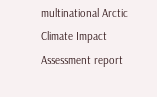multinational Arctic Climate Impact Assessment report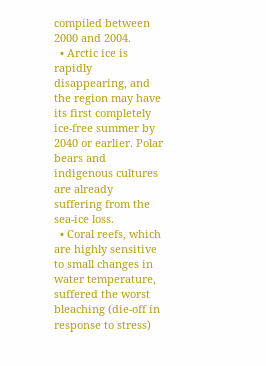compiled between 2000 and 2004.
  • Arctic ice is rapidly disappearing, and the region may have its first completely ice-free summer by 2040 or earlier. Polar bears and indigenous cultures are already suffering from the sea-ice loss.
  • Coral reefs, which are highly sensitive to small changes in water temperature, suffered the worst bleaching (die-off in response to stress)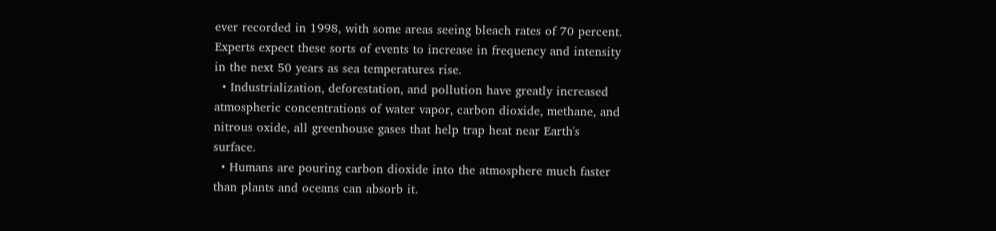ever recorded in 1998, with some areas seeing bleach rates of 70 percent. Experts expect these sorts of events to increase in frequency and intensity in the next 50 years as sea temperatures rise.
  • Industrialization, deforestation, and pollution have greatly increased atmospheric concentrations of water vapor, carbon dioxide, methane, and nitrous oxide, all greenhouse gases that help trap heat near Earth's surface.
  • Humans are pouring carbon dioxide into the atmosphere much faster than plants and oceans can absorb it.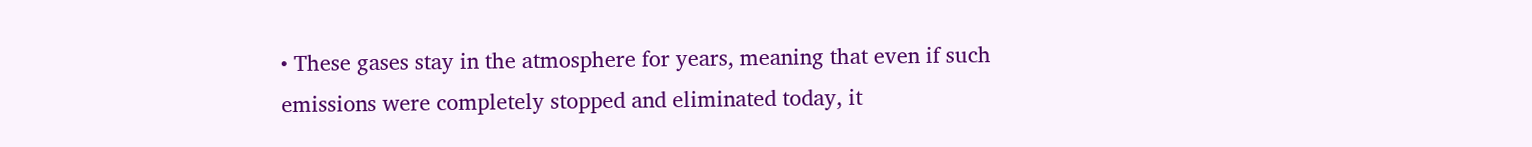• These gases stay in the atmosphere for years, meaning that even if such emissions were completely stopped and eliminated today, it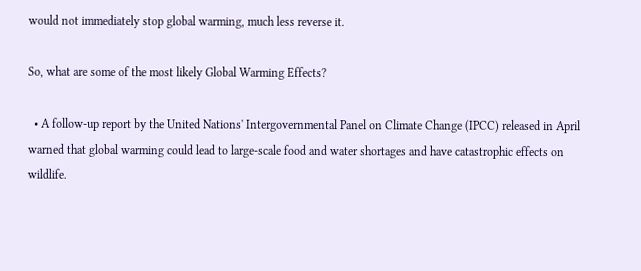would not immediately stop global warming, much less reverse it.

So, what are some of the most likely Global Warming Effects?

  • A follow-up report by the United Nations' Intergovernmental Panel on Climate Change (IPCC) released in April warned that global warming could lead to large-scale food and water shortages and have catastrophic effects on wildlife.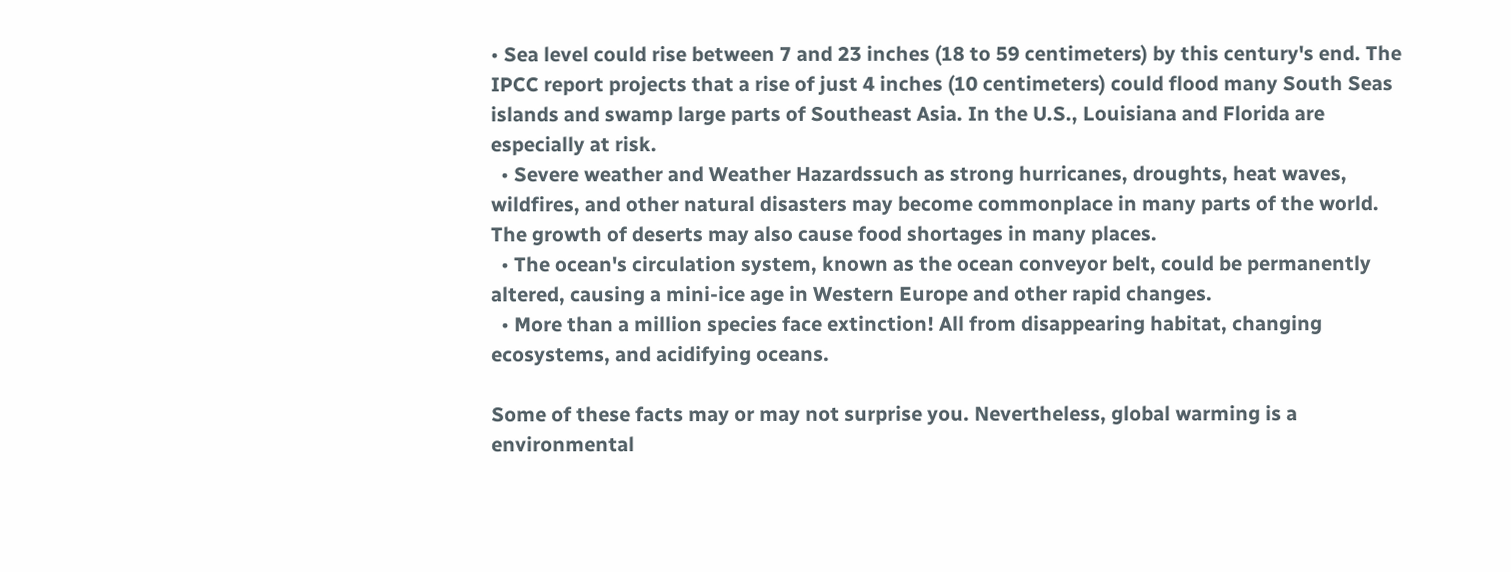• Sea level could rise between 7 and 23 inches (18 to 59 centimeters) by this century's end. The IPCC report projects that a rise of just 4 inches (10 centimeters) could flood many South Seas islands and swamp large parts of Southeast Asia. In the U.S., Louisiana and Florida are especially at risk.
  • Severe weather and Weather Hazardssuch as strong hurricanes, droughts, heat waves, wildfires, and other natural disasters may become commonplace in many parts of the world. The growth of deserts may also cause food shortages in many places.
  • The ocean's circulation system, known as the ocean conveyor belt, could be permanently altered, causing a mini-ice age in Western Europe and other rapid changes.
  • More than a million species face extinction! All from disappearing habitat, changing ecosystems, and acidifying oceans.

Some of these facts may or may not surprise you. Nevertheless, global warming is a environmental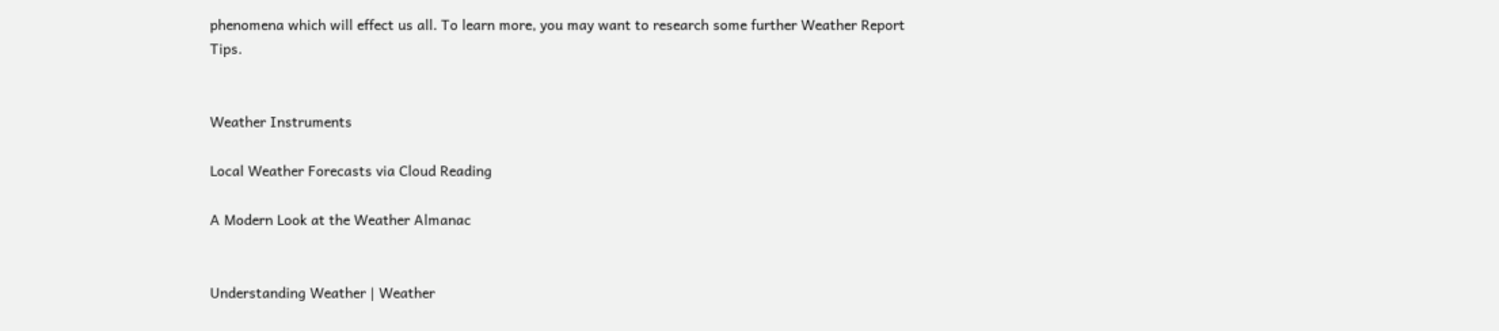phenomena which will effect us all. To learn more, you may want to research some further Weather Report Tips.


Weather Instruments

Local Weather Forecasts via Cloud Reading

A Modern Look at the Weather Almanac


Understanding Weather | Weather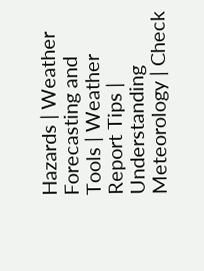Hazards | Weather Forecasting and Tools | Weather Report Tips | Understanding Meteorology | Check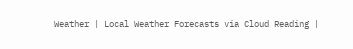Weather | Local Weather Forecasts via Cloud Reading |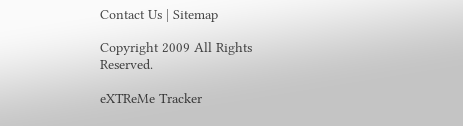Contact Us | Sitemap

Copyright 2009 All Rights Reserved.

eXTReMe Tracker